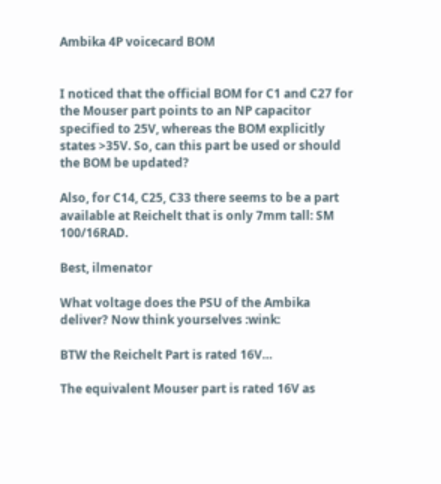Ambika 4P voicecard BOM


I noticed that the official BOM for C1 and C27 for the Mouser part points to an NP capacitor specified to 25V, whereas the BOM explicitly states >35V. So, can this part be used or should the BOM be updated?

Also, for C14, C25, C33 there seems to be a part available at Reichelt that is only 7mm tall: SM 100/16RAD.

Best, ilmenator

What voltage does the PSU of the Ambika deliver? Now think yourselves :wink:

BTW the Reichelt Part is rated 16V…

The equivalent Mouser part is rated 16V as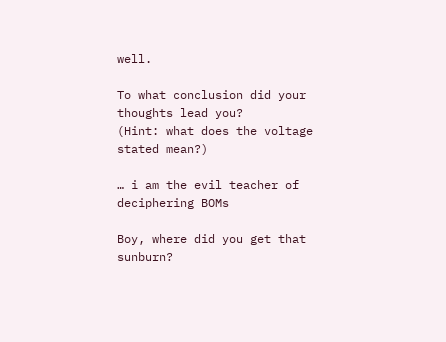well.

To what conclusion did your thoughts lead you?
(Hint: what does the voltage stated mean?)

… i am the evil teacher of deciphering BOMs

Boy, where did you get that sunburn?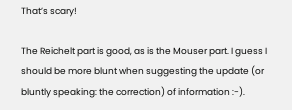That’s scary!

The Reichelt part is good, as is the Mouser part. I guess I should be more blunt when suggesting the update (or bluntly speaking: the correction) of information :-).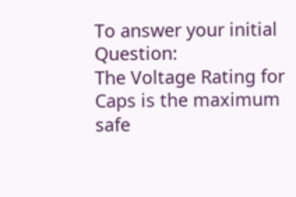To answer your initial Question:
The Voltage Rating for Caps is the maximum safe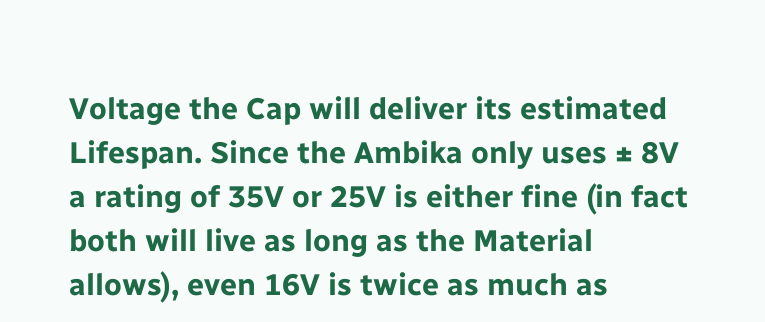Voltage the Cap will deliver its estimated Lifespan. Since the Ambika only uses ± 8V a rating of 35V or 25V is either fine (in fact both will live as long as the Material allows), even 16V is twice as much as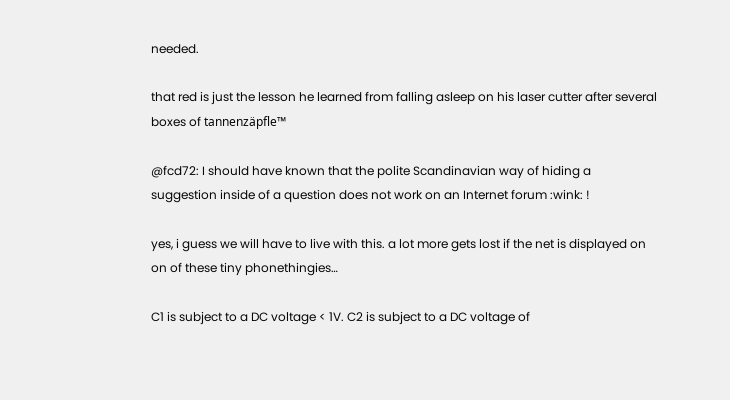needed.

that red is just the lesson he learned from falling asleep on his laser cutter after several boxes of tannenzäpfle™

@fcd72: I should have known that the polite Scandinavian way of hiding a suggestion inside of a question does not work on an Internet forum :wink: !

yes, i guess we will have to live with this. a lot more gets lost if the net is displayed on on of these tiny phonethingies…

C1 is subject to a DC voltage < 1V. C2 is subject to a DC voltage of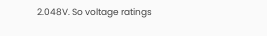2.048V. So voltage ratings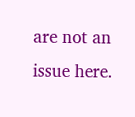are not an issue here.